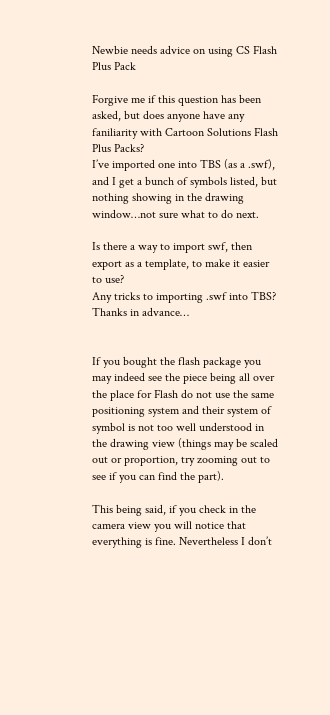Newbie needs advice on using CS Flash Plus Pack

Forgive me if this question has been asked, but does anyone have any faniliarity with Cartoon Solutions Flash Plus Packs?
I’ve imported one into TBS (as a .swf), and I get a bunch of symbols listed, but nothing showing in the drawing window…not sure what to do next.

Is there a way to import swf, then export as a template, to make it easier to use?
Any tricks to importing .swf into TBS?
Thanks in advance…


If you bought the flash package you may indeed see the piece being all over the place for Flash do not use the same positioning system and their system of symbol is not too well understood in the drawing view (things may be scaled out or proportion, try zooming out to see if you can find the part).

This being said, if you check in the camera view you will notice that everything is fine. Nevertheless I don’t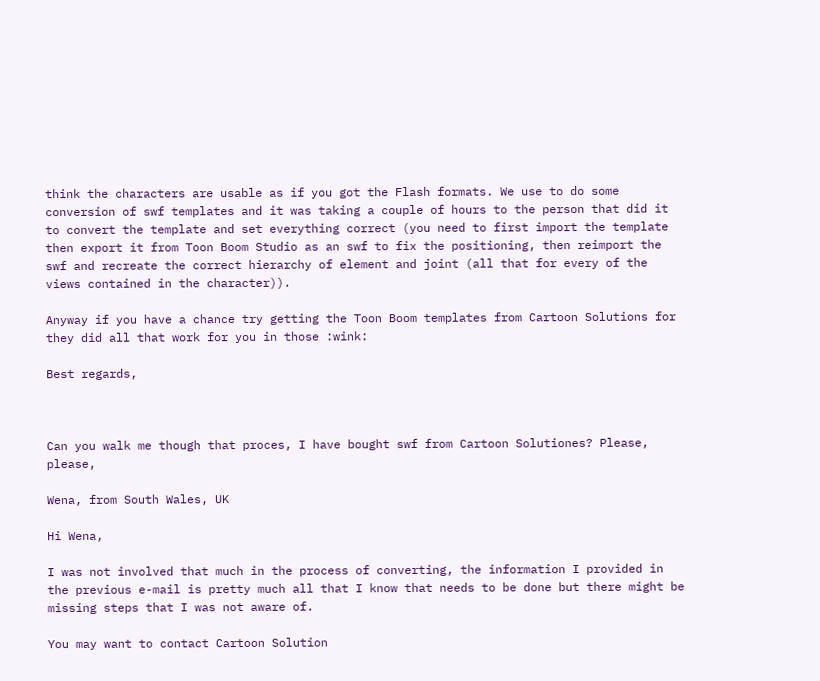think the characters are usable as if you got the Flash formats. We use to do some conversion of swf templates and it was taking a couple of hours to the person that did it to convert the template and set everything correct (you need to first import the template then export it from Toon Boom Studio as an swf to fix the positioning, then reimport the swf and recreate the correct hierarchy of element and joint (all that for every of the views contained in the character)).

Anyway if you have a chance try getting the Toon Boom templates from Cartoon Solutions for they did all that work for you in those :wink:

Best regards,



Can you walk me though that proces, I have bought swf from Cartoon Solutiones? Please, please,

Wena, from South Wales, UK

Hi Wena,

I was not involved that much in the process of converting, the information I provided in the previous e-mail is pretty much all that I know that needs to be done but there might be missing steps that I was not aware of.

You may want to contact Cartoon Solution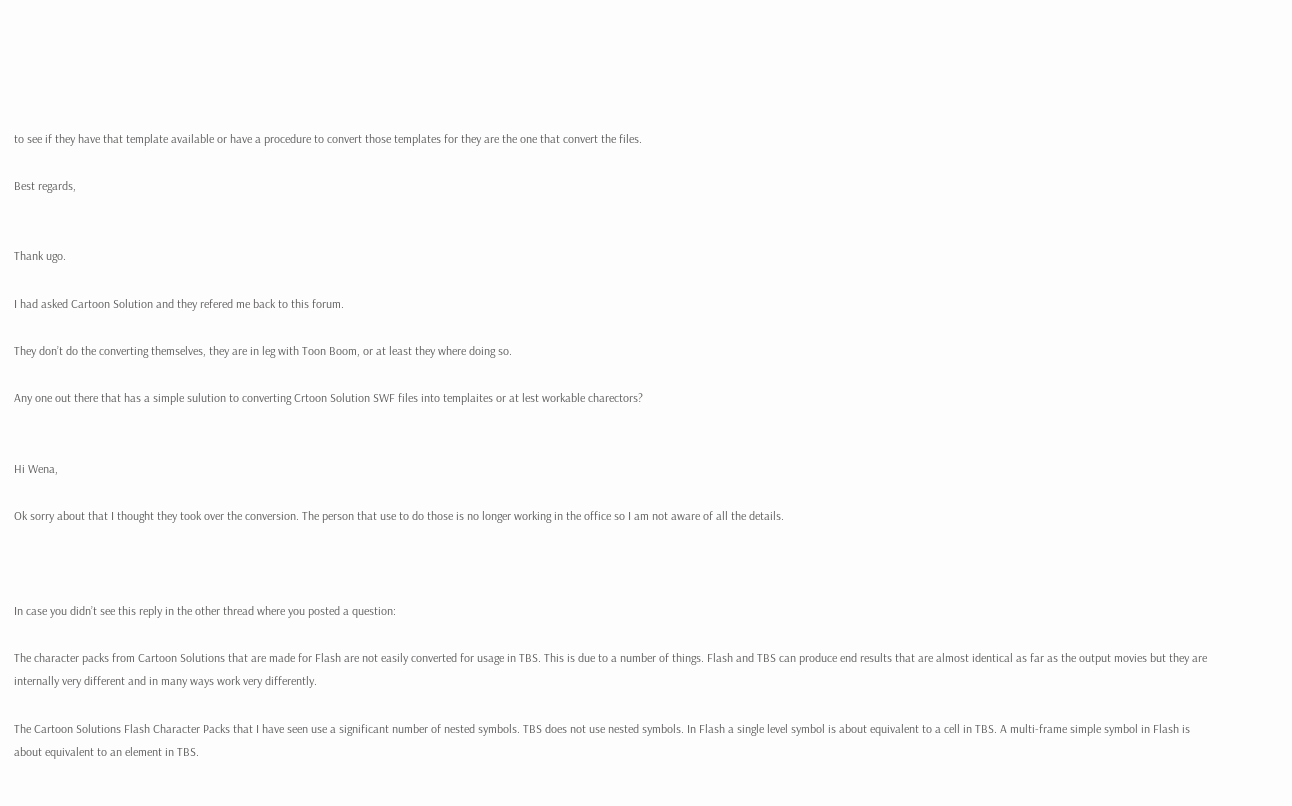to see if they have that template available or have a procedure to convert those templates for they are the one that convert the files.

Best regards,


Thank ugo.

I had asked Cartoon Solution and they refered me back to this forum.

They don’t do the converting themselves, they are in leg with Toon Boom, or at least they where doing so.

Any one out there that has a simple sulution to converting Crtoon Solution SWF files into templaites or at lest workable charectors?


Hi Wena,

Ok sorry about that I thought they took over the conversion. The person that use to do those is no longer working in the office so I am not aware of all the details.



In case you didn’t see this reply in the other thread where you posted a question:

The character packs from Cartoon Solutions that are made for Flash are not easily converted for usage in TBS. This is due to a number of things. Flash and TBS can produce end results that are almost identical as far as the output movies but they are internally very different and in many ways work very differently.

The Cartoon Solutions Flash Character Packs that I have seen use a significant number of nested symbols. TBS does not use nested symbols. In Flash a single level symbol is about equivalent to a cell in TBS. A multi-frame simple symbol in Flash is about equivalent to an element in TBS.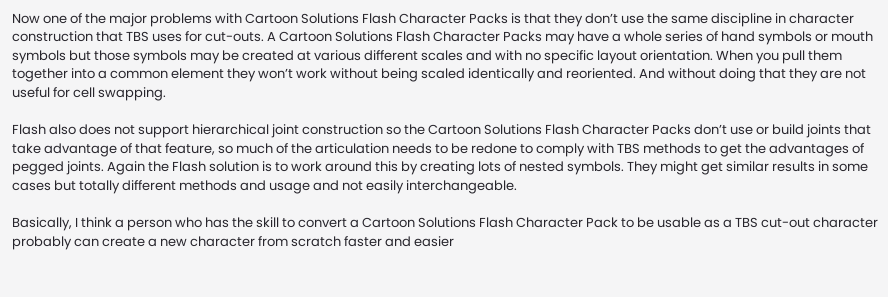Now one of the major problems with Cartoon Solutions Flash Character Packs is that they don’t use the same discipline in character construction that TBS uses for cut-outs. A Cartoon Solutions Flash Character Packs may have a whole series of hand symbols or mouth symbols but those symbols may be created at various different scales and with no specific layout orientation. When you pull them together into a common element they won’t work without being scaled identically and reoriented. And without doing that they are not useful for cell swapping.

Flash also does not support hierarchical joint construction so the Cartoon Solutions Flash Character Packs don’t use or build joints that take advantage of that feature, so much of the articulation needs to be redone to comply with TBS methods to get the advantages of pegged joints. Again the Flash solution is to work around this by creating lots of nested symbols. They might get similar results in some cases but totally different methods and usage and not easily interchangeable.

Basically, I think a person who has the skill to convert a Cartoon Solutions Flash Character Pack to be usable as a TBS cut-out character probably can create a new character from scratch faster and easier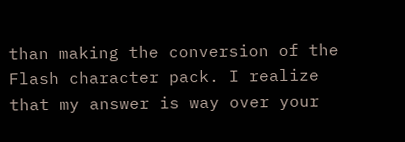than making the conversion of the Flash character pack. I realize that my answer is way over your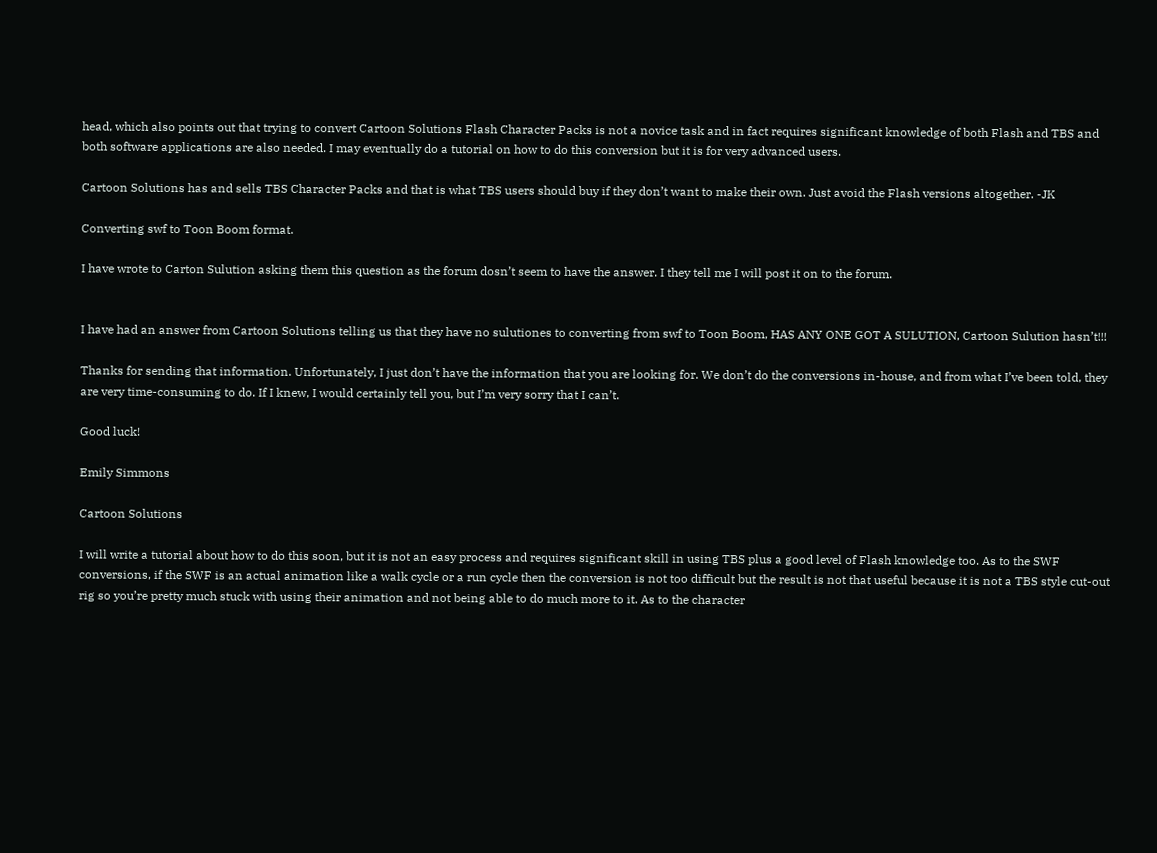head, which also points out that trying to convert Cartoon Solutions Flash Character Packs is not a novice task and in fact requires significant knowledge of both Flash and TBS and both software applications are also needed. I may eventually do a tutorial on how to do this conversion but it is for very advanced users.

Cartoon Solutions has and sells TBS Character Packs and that is what TBS users should buy if they don’t want to make their own. Just avoid the Flash versions altogether. -JK

Converting swf to Toon Boom format.

I have wrote to Carton Sulution asking them this question as the forum dosn’t seem to have the answer. I they tell me I will post it on to the forum.


I have had an answer from Cartoon Solutions telling us that they have no sulutiones to converting from swf to Toon Boom, HAS ANY ONE GOT A SULUTION, Cartoon Sulution hasn’t!!!

Thanks for sending that information. Unfortunately, I just don’t have the information that you are looking for. We don’t do the conversions in-house, and from what I’ve been told, they are very time-consuming to do. If I knew, I would certainly tell you, but I’m very sorry that I can’t.

Good luck!

Emily Simmons

Cartoon Solutions

I will write a tutorial about how to do this soon, but it is not an easy process and requires significant skill in using TBS plus a good level of Flash knowledge too. As to the SWF conversions, if the SWF is an actual animation like a walk cycle or a run cycle then the conversion is not too difficult but the result is not that useful because it is not a TBS style cut-out rig so you’re pretty much stuck with using their animation and not being able to do much more to it. As to the character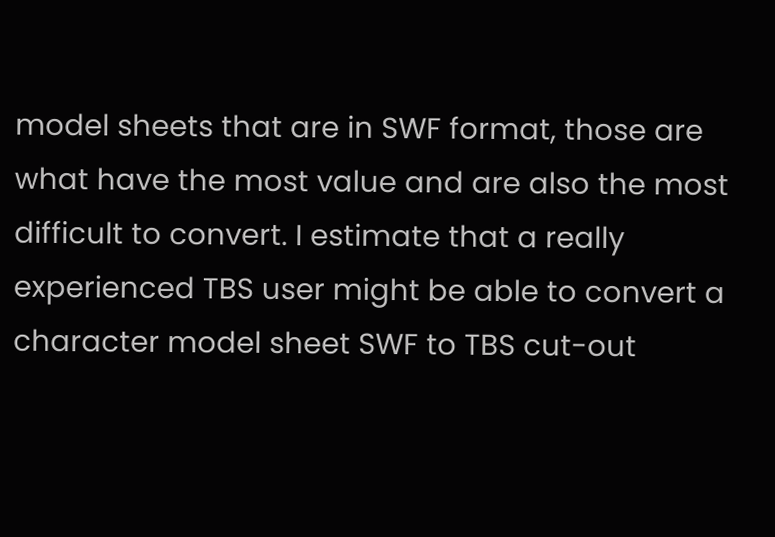model sheets that are in SWF format, those are what have the most value and are also the most difficult to convert. I estimate that a really experienced TBS user might be able to convert a character model sheet SWF to TBS cut-out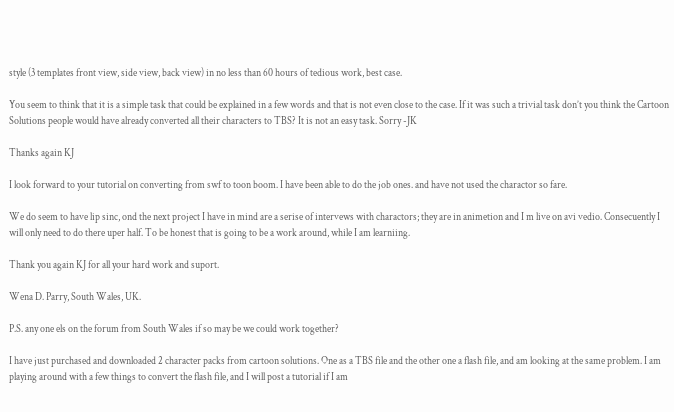style (3 templates front view, side view, back view) in no less than 60 hours of tedious work, best case.

You seem to think that it is a simple task that could be explained in a few words and that is not even close to the case. If it was such a trivial task don’t you think the Cartoon Solutions people would have already converted all their characters to TBS? It is not an easy task. Sorry -JK

Thanks again KJ

I look forward to your tutorial on converting from swf to toon boom. I have been able to do the job ones. and have not used the charactor so fare.

We do seem to have lip sinc, ond the next project I have in mind are a serise of intervews with charactors; they are in animetion and I m live on avi vedio. Consecuently I will only need to do there uper half. To be honest that is going to be a work around, while I am learniing.

Thank you again KJ for all your hard work and suport.

Wena D. Parry, South Wales, UK.

P.S. any one els on the forum from South Wales if so may be we could work together?

I have just purchased and downloaded 2 character packs from cartoon solutions. One as a TBS file and the other one a flash file, and am looking at the same problem. I am playing around with a few things to convert the flash file, and I will post a tutorial if I am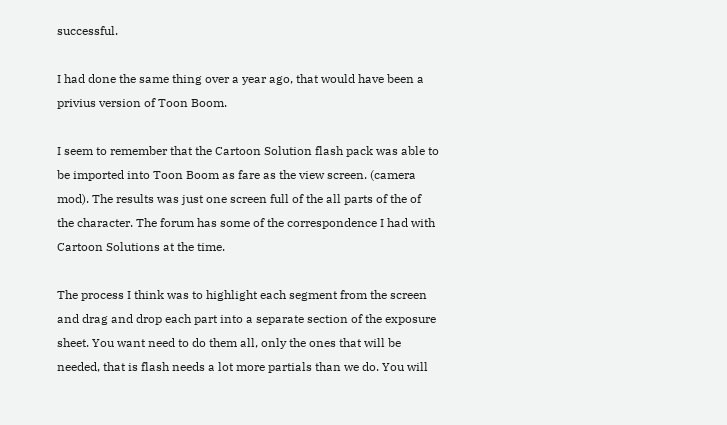successful.

I had done the same thing over a year ago, that would have been a privius version of Toon Boom.

I seem to remember that the Cartoon Solution flash pack was able to be imported into Toon Boom as fare as the view screen. (camera mod). The results was just one screen full of the all parts of the of the character. The forum has some of the correspondence I had with Cartoon Solutions at the time.

The process I think was to highlight each segment from the screen and drag and drop each part into a separate section of the exposure sheet. You want need to do them all, only the ones that will be needed, that is flash needs a lot more partials than we do. You will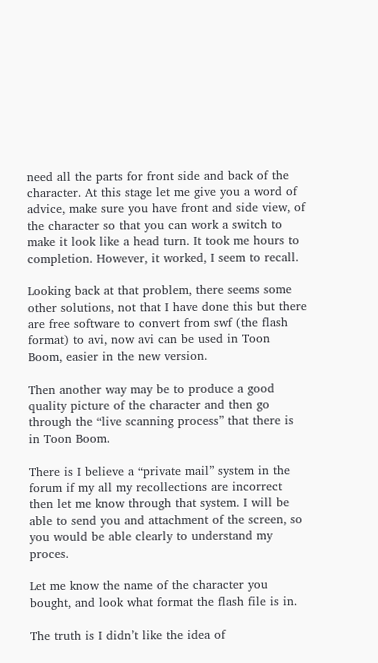need all the parts for front side and back of the character. At this stage let me give you a word of advice, make sure you have front and side view, of the character so that you can work a switch to make it look like a head turn. It took me hours to completion. However, it worked, I seem to recall.

Looking back at that problem, there seems some other solutions, not that I have done this but there are free software to convert from swf (the flash format) to avi, now avi can be used in Toon Boom, easier in the new version.

Then another way may be to produce a good quality picture of the character and then go through the “live scanning process” that there is in Toon Boom.

There is I believe a “private mail” system in the forum if my all my recollections are incorrect then let me know through that system. I will be able to send you and attachment of the screen, so you would be able clearly to understand my proces.

Let me know the name of the character you bought, and look what format the flash file is in.

The truth is I didn’t like the idea of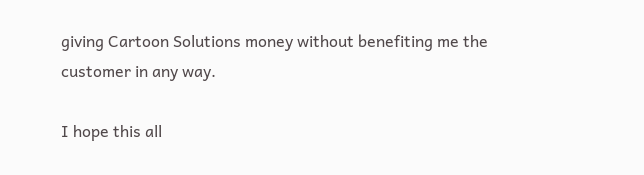giving Cartoon Solutions money without benefiting me the customer in any way.

I hope this all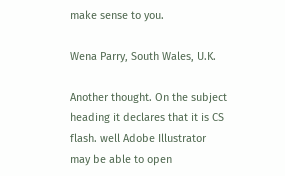make sense to you.

Wena Parry, South Wales, U.K.

Another thought. On the subject heading it declares that it is CS flash. well Adobe Illustrator may be able to open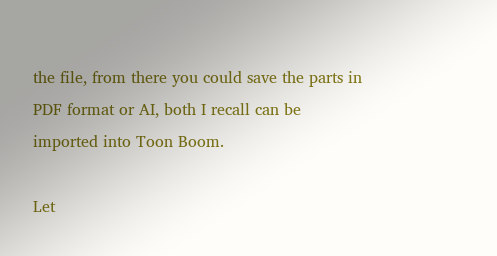the file, from there you could save the parts in PDF format or AI, both I recall can be imported into Toon Boom.

Let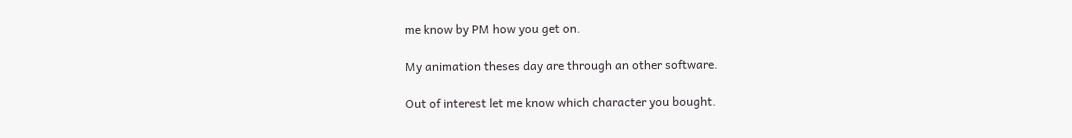me know by PM how you get on.

My animation theses day are through an other software.

Out of interest let me know which character you bought.